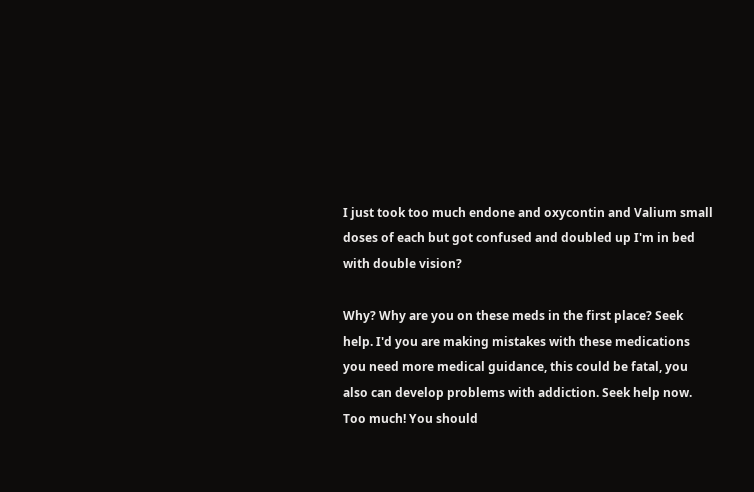I just took too much endone and oxycontin and Valium small doses of each but got confused and doubled up I'm in bed with double vision?

Why? Why are you on these meds in the first place? Seek help. I'd you are making mistakes with these medications you need more medical guidance, this could be fatal, you also can develop problems with addiction. Seek help now.
Too much! You should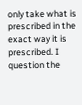only take what is prescribed in the exact way it is prescribed. I question the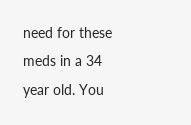need for these meds in a 34 year old. You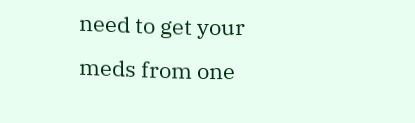need to get your meds from one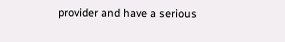provider and have a serious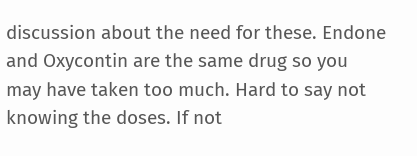discussion about the need for these. Endone and Oxycontin are the same drug so you may have taken too much. Hard to say not knowing the doses. If not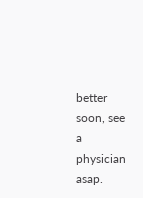better soon, see a physician asap.